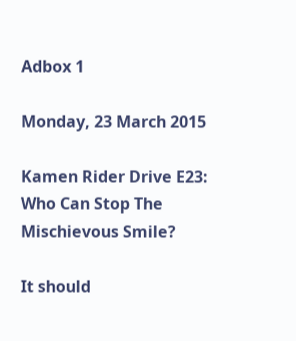Adbox 1

Monday, 23 March 2015

Kamen Rider Drive E23: Who Can Stop The Mischievous Smile?

It should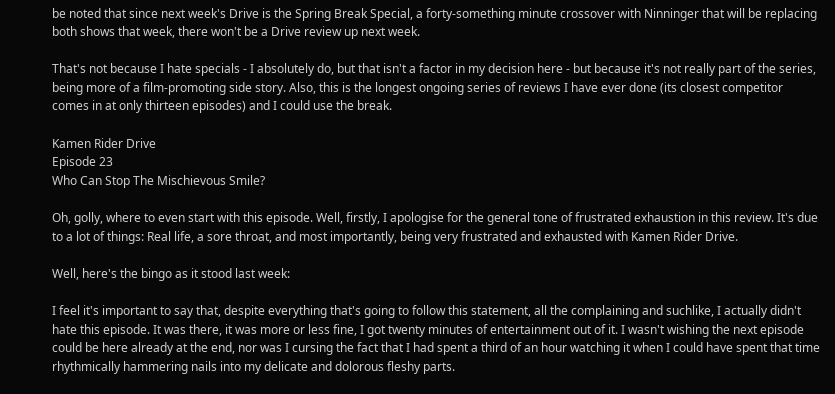be noted that since next week's Drive is the Spring Break Special, a forty-something minute crossover with Ninninger that will be replacing both shows that week, there won't be a Drive review up next week.

That's not because I hate specials - I absolutely do, but that isn't a factor in my decision here - but because it's not really part of the series, being more of a film-promoting side story. Also, this is the longest ongoing series of reviews I have ever done (its closest competitor comes in at only thirteen episodes) and I could use the break.

Kamen Rider Drive
Episode 23
Who Can Stop The Mischievous Smile?

Oh, golly, where to even start with this episode. Well, firstly, I apologise for the general tone of frustrated exhaustion in this review. It's due to a lot of things: Real life, a sore throat, and most importantly, being very frustrated and exhausted with Kamen Rider Drive.

Well, here's the bingo as it stood last week:

I feel it's important to say that, despite everything that's going to follow this statement, all the complaining and suchlike, I actually didn't hate this episode. It was there, it was more or less fine, I got twenty minutes of entertainment out of it. I wasn't wishing the next episode could be here already at the end, nor was I cursing the fact that I had spent a third of an hour watching it when I could have spent that time rhythmically hammering nails into my delicate and dolorous fleshy parts.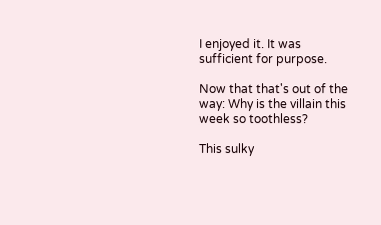I enjoyed it. It was sufficient for purpose.

Now that that's out of the way: Why is the villain this week so toothless?

This sulky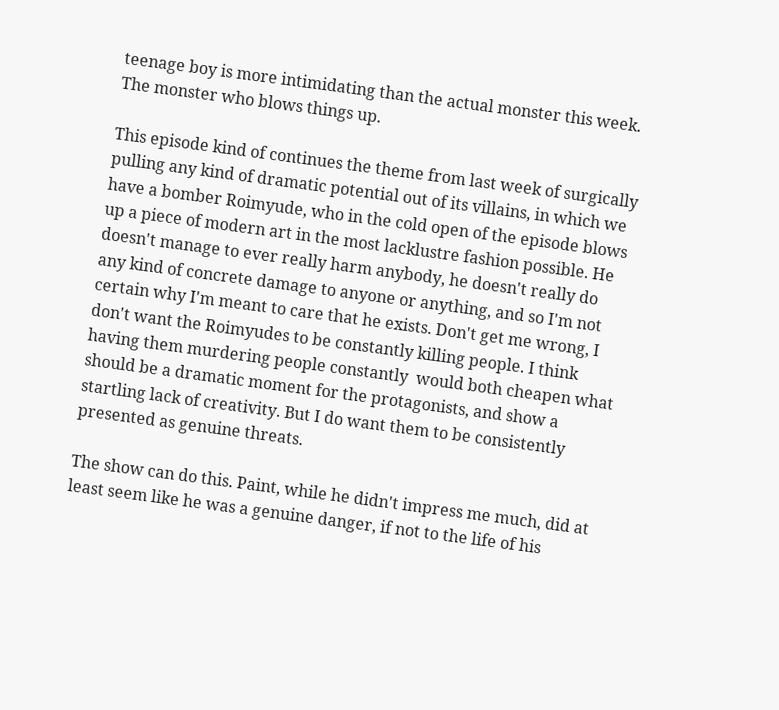teenage boy is more intimidating than the actual monster this week.
The monster who blows things up.

This episode kind of continues the theme from last week of surgically pulling any kind of dramatic potential out of its villains, in which we have a bomber Roimyude, who in the cold open of the episode blows up a piece of modern art in the most lacklustre fashion possible. He doesn't manage to ever really harm anybody, he doesn't really do any kind of concrete damage to anyone or anything, and so I'm not certain why I'm meant to care that he exists. Don't get me wrong, I don't want the Roimyudes to be constantly killing people. I think having them murdering people constantly  would both cheapen what should be a dramatic moment for the protagonists, and show a startling lack of creativity. But I do want them to be consistently presented as genuine threats.

The show can do this. Paint, while he didn't impress me much, did at least seem like he was a genuine danger, if not to the life of his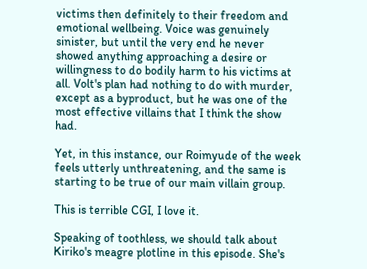victims then definitely to their freedom and emotional wellbeing. Voice was genuinely sinister, but until the very end he never showed anything approaching a desire or willingness to do bodily harm to his victims at all. Volt's plan had nothing to do with murder, except as a byproduct, but he was one of the most effective villains that I think the show had.

Yet, in this instance, our Roimyude of the week feels utterly unthreatening, and the same is starting to be true of our main villain group.

This is terrible CGI, I love it.

Speaking of toothless, we should talk about Kiriko's meagre plotline in this episode. She's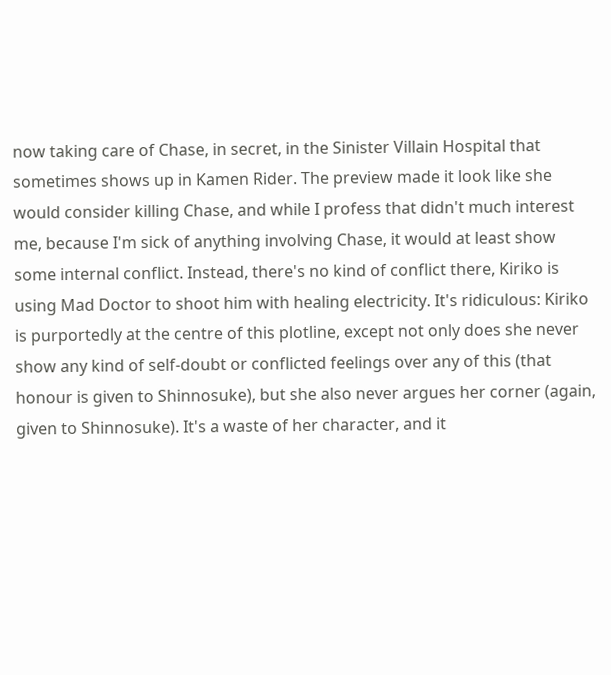now taking care of Chase, in secret, in the Sinister Villain Hospital that sometimes shows up in Kamen Rider. The preview made it look like she would consider killing Chase, and while I profess that didn't much interest me, because I'm sick of anything involving Chase, it would at least show some internal conflict. Instead, there's no kind of conflict there, Kiriko is using Mad Doctor to shoot him with healing electricity. It's ridiculous: Kiriko is purportedly at the centre of this plotline, except not only does she never show any kind of self-doubt or conflicted feelings over any of this (that honour is given to Shinnosuke), but she also never argues her corner (again, given to Shinnosuke). It's a waste of her character, and it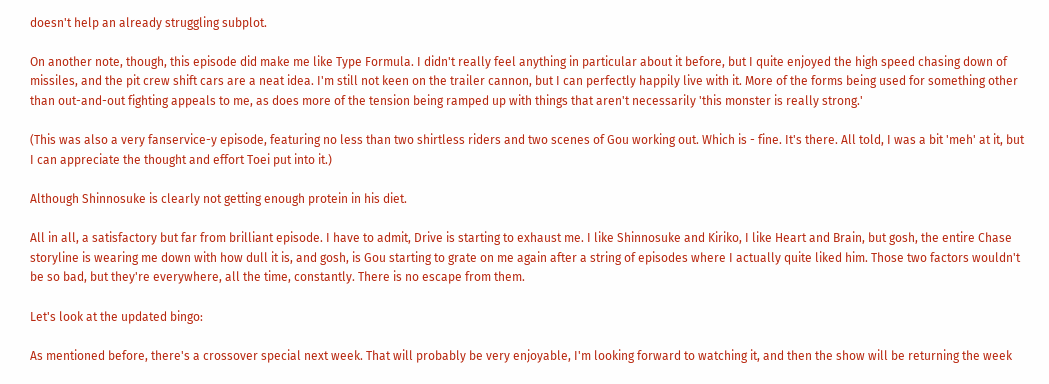doesn't help an already struggling subplot.

On another note, though, this episode did make me like Type Formula. I didn't really feel anything in particular about it before, but I quite enjoyed the high speed chasing down of missiles, and the pit crew shift cars are a neat idea. I'm still not keen on the trailer cannon, but I can perfectly happily live with it. More of the forms being used for something other than out-and-out fighting appeals to me, as does more of the tension being ramped up with things that aren't necessarily 'this monster is really strong.'

(This was also a very fanservice-y episode, featuring no less than two shirtless riders and two scenes of Gou working out. Which is - fine. It's there. All told, I was a bit 'meh' at it, but I can appreciate the thought and effort Toei put into it.)

Although Shinnosuke is clearly not getting enough protein in his diet.

All in all, a satisfactory but far from brilliant episode. I have to admit, Drive is starting to exhaust me. I like Shinnosuke and Kiriko, I like Heart and Brain, but gosh, the entire Chase storyline is wearing me down with how dull it is, and gosh, is Gou starting to grate on me again after a string of episodes where I actually quite liked him. Those two factors wouldn't be so bad, but they're everywhere, all the time, constantly. There is no escape from them.

Let's look at the updated bingo:

As mentioned before, there's a crossover special next week. That will probably be very enjoyable, I'm looking forward to watching it, and then the show will be returning the week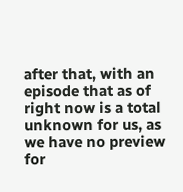after that, with an episode that as of right now is a total unknown for us, as we have no preview for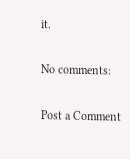it.

No comments:

Post a Comment